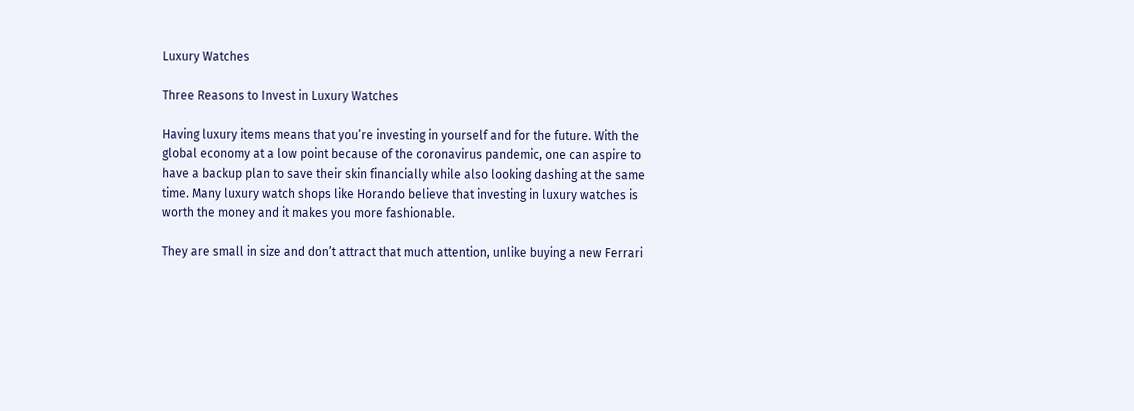Luxury Watches

Three Reasons to Invest in Luxury Watches

Having luxury items means that you’re investing in yourself and for the future. With the global economy at a low point because of the coronavirus pandemic, one can aspire to have a backup plan to save their skin financially while also looking dashing at the same time. Many luxury watch shops like Horando believe that investing in luxury watches is worth the money and it makes you more fashionable.

They are small in size and don’t attract that much attention, unlike buying a new Ferrari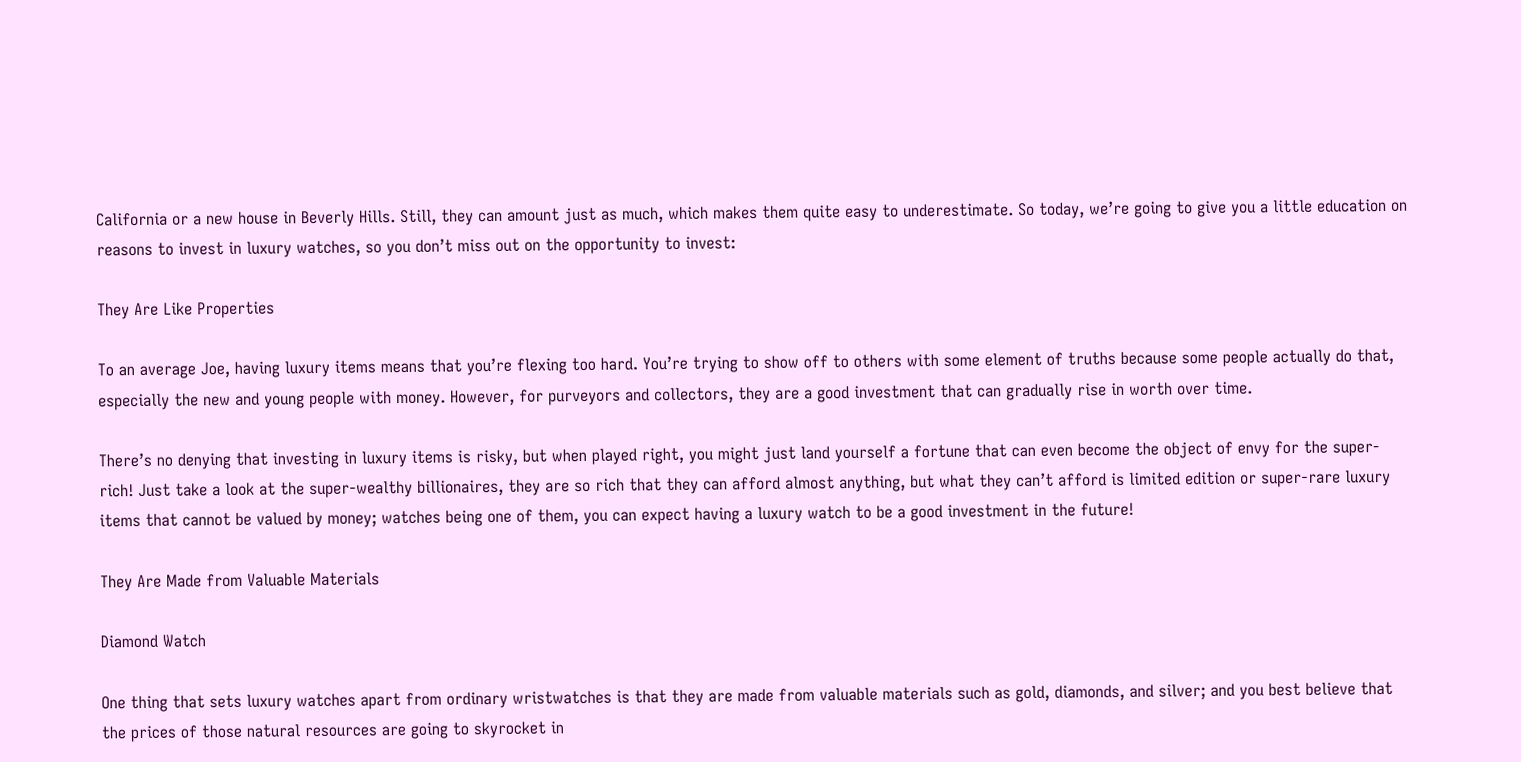California or a new house in Beverly Hills. Still, they can amount just as much, which makes them quite easy to underestimate. So today, we’re going to give you a little education on reasons to invest in luxury watches, so you don’t miss out on the opportunity to invest:

They Are Like Properties

To an average Joe, having luxury items means that you’re flexing too hard. You’re trying to show off to others with some element of truths because some people actually do that, especially the new and young people with money. However, for purveyors and collectors, they are a good investment that can gradually rise in worth over time.

There’s no denying that investing in luxury items is risky, but when played right, you might just land yourself a fortune that can even become the object of envy for the super-rich! Just take a look at the super-wealthy billionaires, they are so rich that they can afford almost anything, but what they can’t afford is limited edition or super-rare luxury items that cannot be valued by money; watches being one of them, you can expect having a luxury watch to be a good investment in the future!

They Are Made from Valuable Materials

Diamond Watch

One thing that sets luxury watches apart from ordinary wristwatches is that they are made from valuable materials such as gold, diamonds, and silver; and you best believe that the prices of those natural resources are going to skyrocket in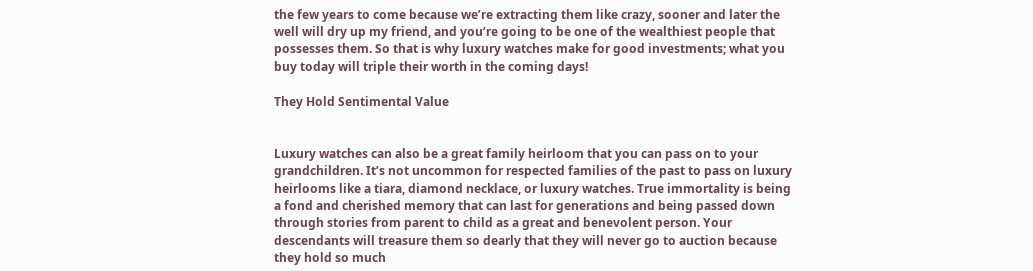the few years to come because we’re extracting them like crazy, sooner and later the well will dry up my friend, and you’re going to be one of the wealthiest people that possesses them. So that is why luxury watches make for good investments; what you buy today will triple their worth in the coming days!

They Hold Sentimental Value


Luxury watches can also be a great family heirloom that you can pass on to your grandchildren. It’s not uncommon for respected families of the past to pass on luxury heirlooms like a tiara, diamond necklace, or luxury watches. True immortality is being a fond and cherished memory that can last for generations and being passed down through stories from parent to child as a great and benevolent person. Your descendants will treasure them so dearly that they will never go to auction because they hold so much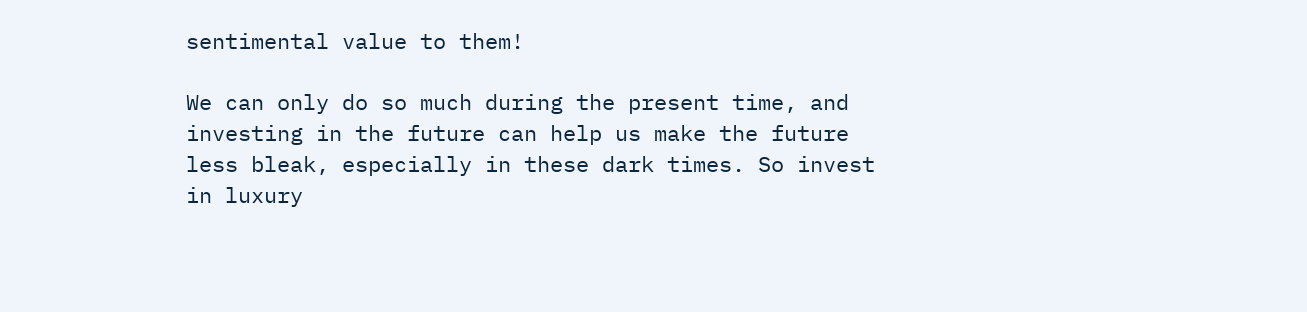sentimental value to them!

We can only do so much during the present time, and investing in the future can help us make the future less bleak, especially in these dark times. So invest in luxury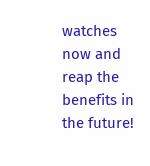watches now and reap the benefits in the future!